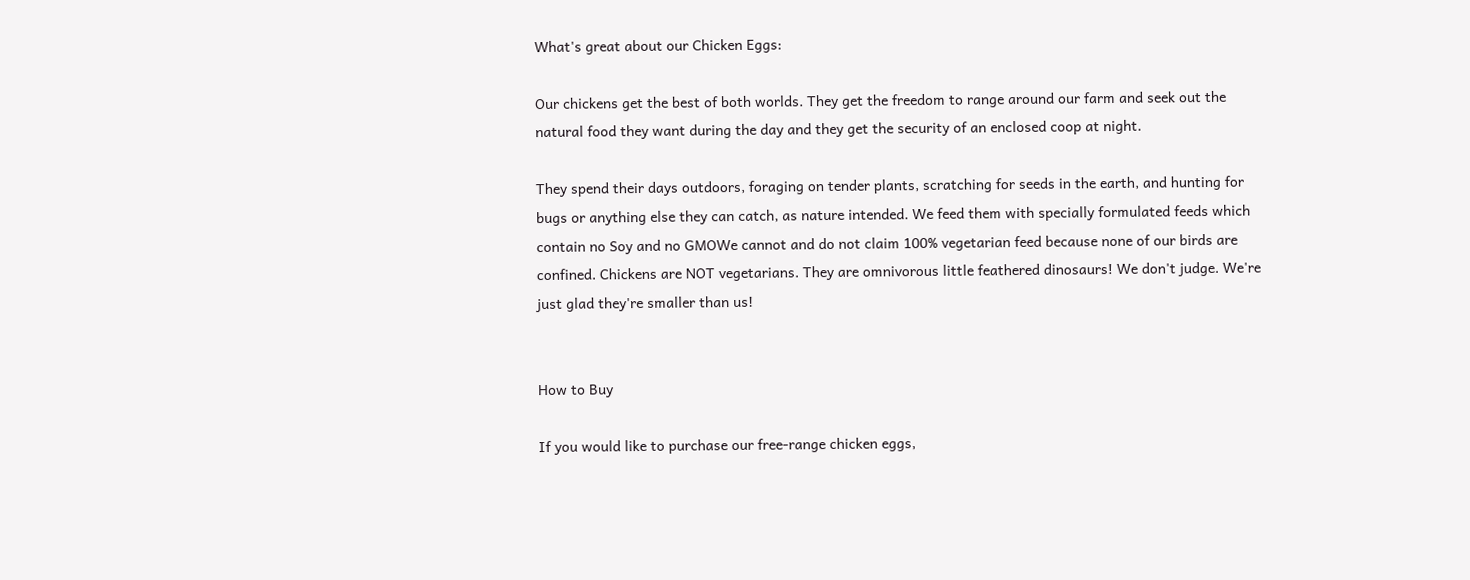What's great about our Chicken Eggs:

Our chickens get the best of both worlds. They get the freedom to range around our farm and seek out the natural food they want during the day and they get the security of an enclosed coop at night.

They spend their days outdoors, foraging on tender plants, scratching for seeds in the earth, and hunting for bugs or anything else they can catch, as nature intended. We feed them with specially formulated feeds which contain no Soy and no GMOWe cannot and do not claim 100% vegetarian feed because none of our birds are confined. Chickens are NOT vegetarians. They are omnivorous little feathered dinosaurs! We don't judge. We're just glad they're smaller than us!


How to Buy

If you would like to purchase our free-range chicken eggs,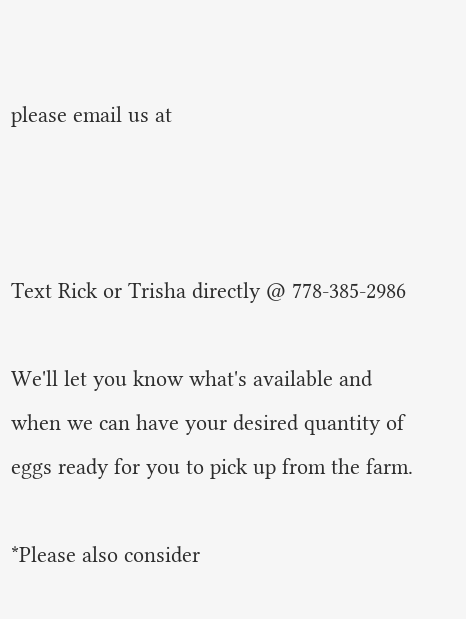please email us at



Text Rick or Trisha directly @ 778-385-2986

We'll let you know what's available and when we can have your desired quantity of eggs ready for you to pick up from the farm.

*Please also consider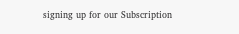signing up for our Subscription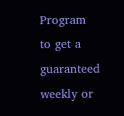Program to get a guaranteed weekly or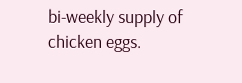bi-weekly supply of chicken eggs.